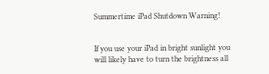Summertime iPad Shutdown Warning!


If you use your iPad in bright sunlight you will likely have to turn the brightness all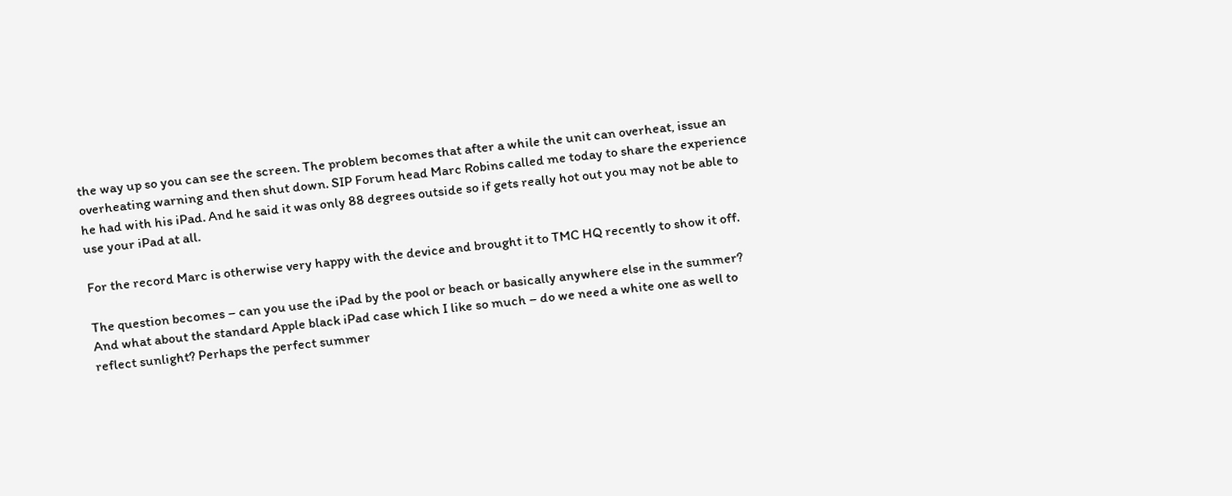the way up so you can see the screen. The problem becomes that after a while the unit can overheat, issue an overheating warning and then shut down. SIP Forum head Marc Robins called me today to share the experience he had with his iPad. And he said it was only 88 degrees outside so if gets really hot out you may not be able to use your iPad at all.

For the record Marc is otherwise very happy with the device and brought it to TMC HQ recently to show it off.

The question becomes – can you use the iPad by the pool or beach or basically anywhere else in the summer? And what about the standard Apple black iPad case which I like so much – do we need a white one as well to reflect sunlight? Perhaps the perfect summer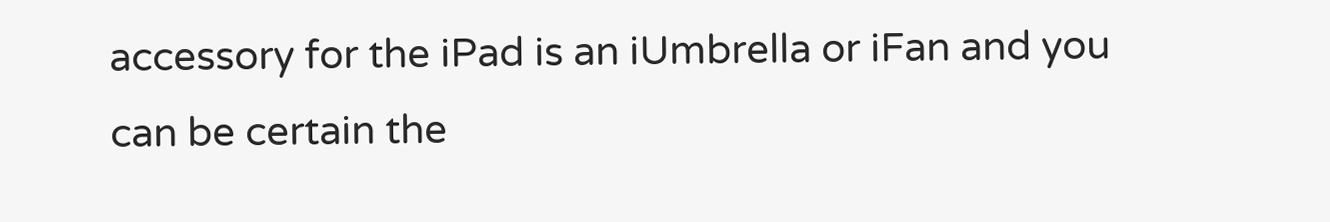accessory for the iPad is an iUmbrella or iFan and you can be certain the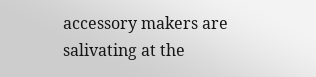accessory makers are salivating at the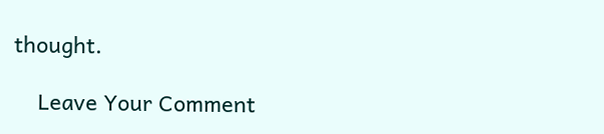thought.

    Leave Your Comment